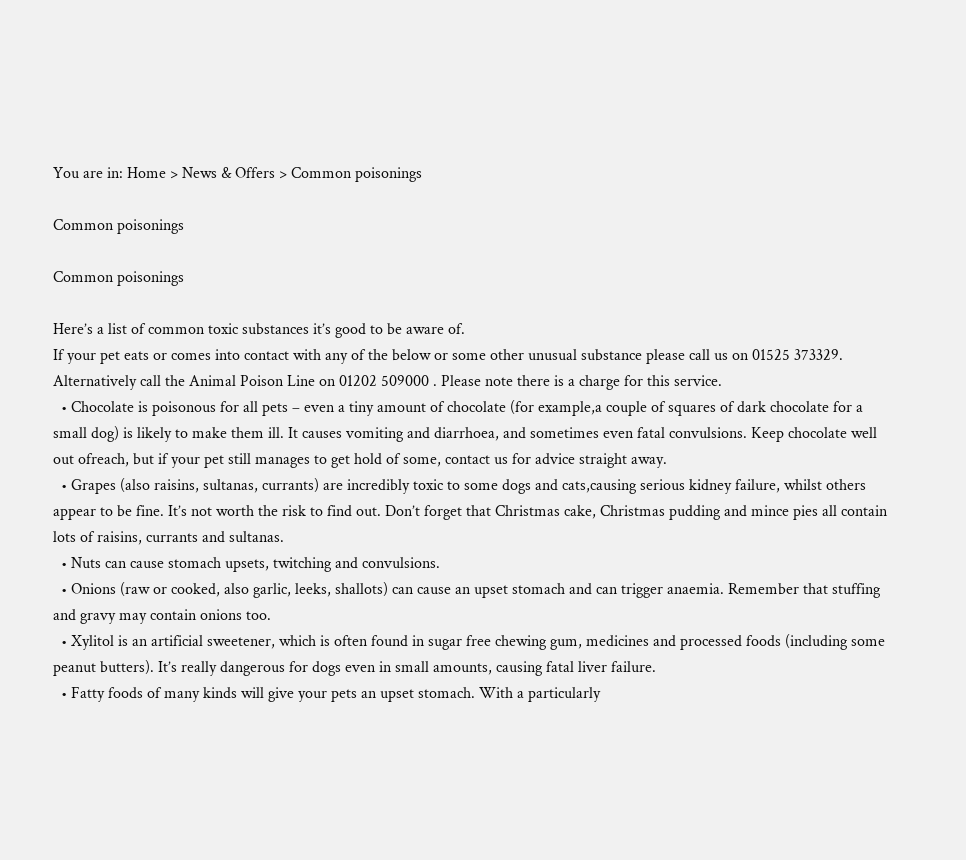You are in: Home > News & Offers > Common poisonings

Common poisonings

Common poisonings

Here’s a list of common toxic substances it’s good to be aware of.
If your pet eats or comes into contact with any of the below or some other unusual substance please call us on 01525 373329.
Alternatively call the Animal Poison Line on 01202 509000 . Please note there is a charge for this service.
  • Chocolate is poisonous for all pets – even a tiny amount of chocolate (for example,a couple of squares of dark chocolate for a small dog) is likely to make them ill. It causes vomiting and diarrhoea, and sometimes even fatal convulsions. Keep chocolate well out ofreach, but if your pet still manages to get hold of some, contact us for advice straight away.
  • Grapes (also raisins, sultanas, currants) are incredibly toxic to some dogs and cats,causing serious kidney failure, whilst others appear to be fine. It’s not worth the risk to find out. Don’t forget that Christmas cake, Christmas pudding and mince pies all contain lots of raisins, currants and sultanas.
  • Nuts can cause stomach upsets, twitching and convulsions.
  • Onions (raw or cooked, also garlic, leeks, shallots) can cause an upset stomach and can trigger anaemia. Remember that stuffing and gravy may contain onions too.
  • Xylitol is an artificial sweetener, which is often found in sugar free chewing gum, medicines and processed foods (including some peanut butters). It’s really dangerous for dogs even in small amounts, causing fatal liver failure.
  • Fatty foods of many kinds will give your pets an upset stomach. With a particularly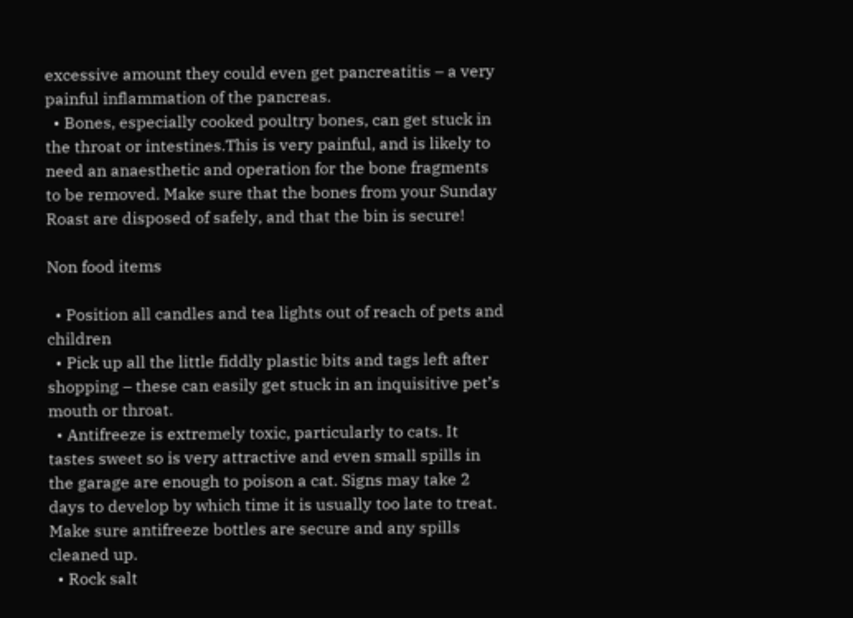excessive amount they could even get pancreatitis – a very painful inflammation of the pancreas.
  • Bones, especially cooked poultry bones, can get stuck in the throat or intestines.This is very painful, and is likely to need an anaesthetic and operation for the bone fragments to be removed. Make sure that the bones from your Sunday Roast are disposed of safely, and that the bin is secure!

Non food items

  • Position all candles and tea lights out of reach of pets and children
  • Pick up all the little fiddly plastic bits and tags left after shopping – these can easily get stuck in an inquisitive pet’s mouth or throat.
  • Antifreeze is extremely toxic, particularly to cats. It tastes sweet so is very attractive and even small spills in the garage are enough to poison a cat. Signs may take 2 days to develop by which time it is usually too late to treat. Make sure antifreeze bottles are secure and any spills cleaned up.
  • Rock salt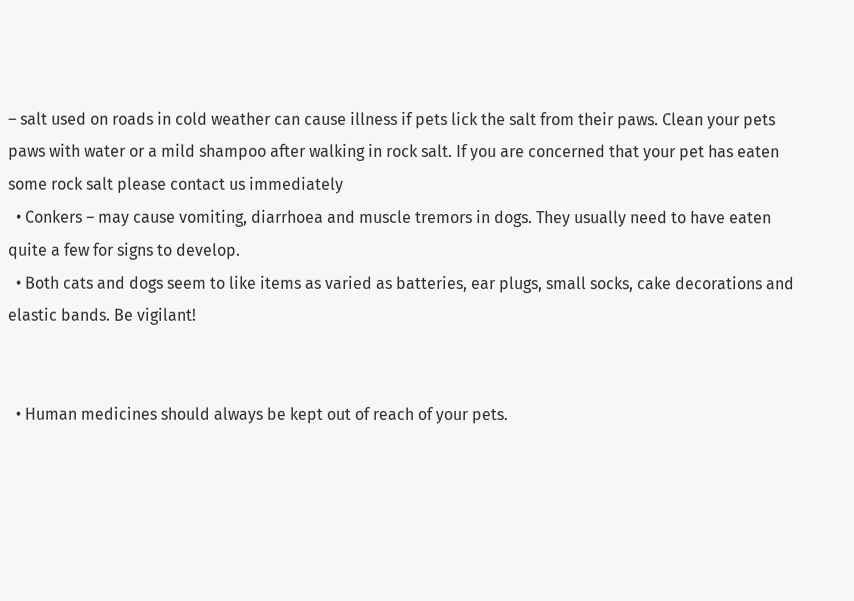– salt used on roads in cold weather can cause illness if pets lick the salt from their paws. Clean your pets paws with water or a mild shampoo after walking in rock salt. If you are concerned that your pet has eaten some rock salt please contact us immediately
  • Conkers – may cause vomiting, diarrhoea and muscle tremors in dogs. They usually need to have eaten quite a few for signs to develop.
  • Both cats and dogs seem to like items as varied as batteries, ear plugs, small socks, cake decorations and elastic bands. Be vigilant!


  • Human medicines should always be kept out of reach of your pets.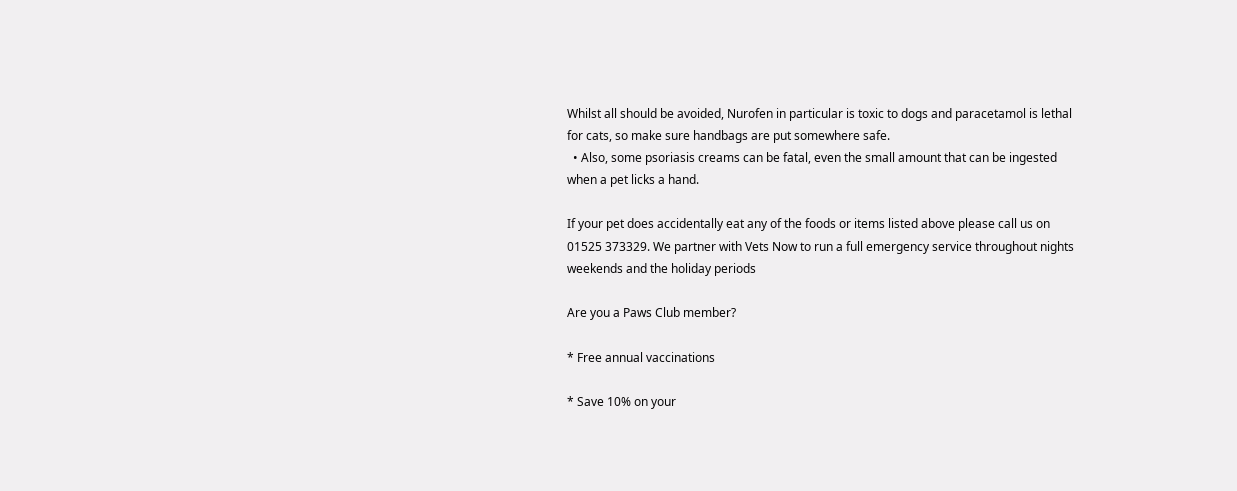Whilst all should be avoided, Nurofen in particular is toxic to dogs and paracetamol is lethal for cats, so make sure handbags are put somewhere safe.
  • Also, some psoriasis creams can be fatal, even the small amount that can be ingested when a pet licks a hand.

If your pet does accidentally eat any of the foods or items listed above please call us on 01525 373329. We partner with Vets Now to run a full emergency service throughout nights weekends and the holiday periods

Are you a Paws Club member?

* Free annual vaccinations

* Save 10% on your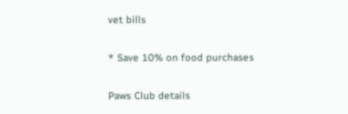vet bills

* Save 10% on food purchases

Paws Club details